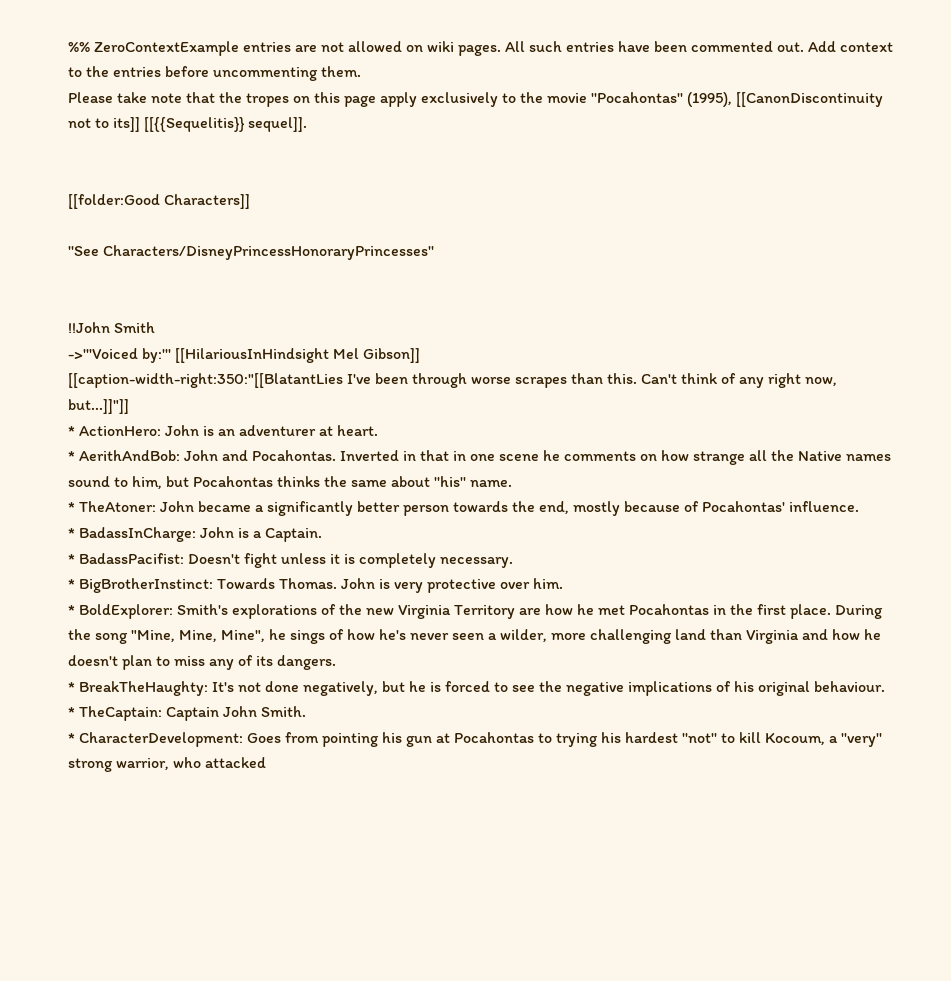%% ZeroContextExample entries are not allowed on wiki pages. All such entries have been commented out. Add context to the entries before uncommenting them.
Please take note that the tropes on this page apply exclusively to the movie ''Pocahontas'' (1995), [[CanonDiscontinuity not to its]] [[{{Sequelitis}} sequel]].


[[folder:Good Characters]]

''See Characters/DisneyPrincessHonoraryPrincesses''


!!John Smith
->'''Voiced by:''' [[HilariousInHindsight Mel Gibson]]
[[caption-width-right:350:"[[BlatantLies I've been through worse scrapes than this. Can't think of any right now, but...]]"]]
* ActionHero: John is an adventurer at heart.
* AerithAndBob: John and Pocahontas. Inverted in that in one scene he comments on how strange all the Native names sound to him, but Pocahontas thinks the same about ''his'' name.
* TheAtoner: John became a significantly better person towards the end, mostly because of Pocahontas' influence.
* BadassInCharge: John is a Captain.
* BadassPacifist: Doesn't fight unless it is completely necessary.
* BigBrotherInstinct: Towards Thomas. John is very protective over him.
* BoldExplorer: Smith's explorations of the new Virginia Territory are how he met Pocahontas in the first place. During the song "Mine, Mine, Mine", he sings of how he's never seen a wilder, more challenging land than Virginia and how he doesn't plan to miss any of its dangers.
* BreakTheHaughty: It's not done negatively, but he is forced to see the negative implications of his original behaviour.
* TheCaptain: Captain John Smith.
* CharacterDevelopment: Goes from pointing his gun at Pocahontas to trying his hardest ''not'' to kill Kocoum, a ''very'' strong warrior, who attacked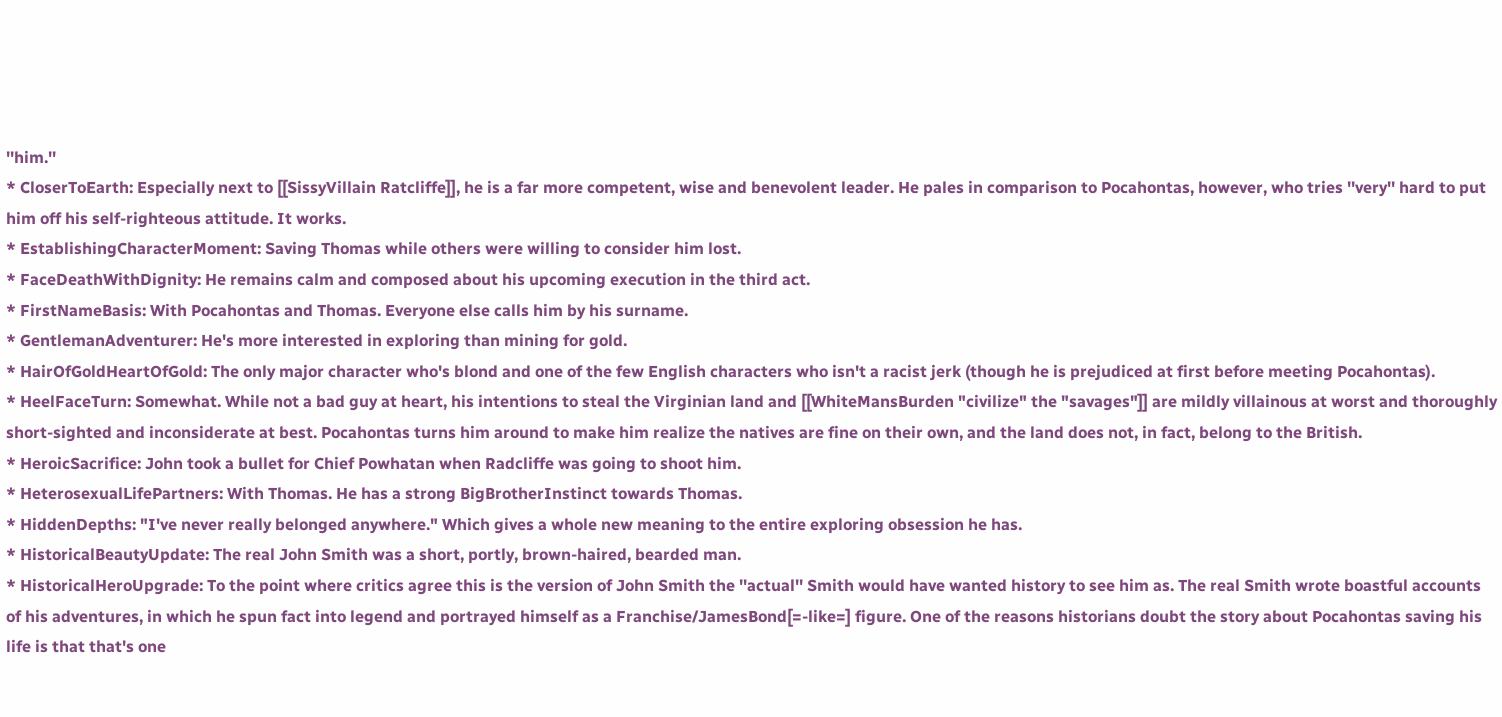''him.''
* CloserToEarth: Especially next to [[SissyVillain Ratcliffe]], he is a far more competent, wise and benevolent leader. He pales in comparison to Pocahontas, however, who tries ''very'' hard to put him off his self-righteous attitude. It works.
* EstablishingCharacterMoment: Saving Thomas while others were willing to consider him lost.
* FaceDeathWithDignity: He remains calm and composed about his upcoming execution in the third act.
* FirstNameBasis: With Pocahontas and Thomas. Everyone else calls him by his surname.
* GentlemanAdventurer: He's more interested in exploring than mining for gold.
* HairOfGoldHeartOfGold: The only major character who's blond and one of the few English characters who isn't a racist jerk (though he is prejudiced at first before meeting Pocahontas).
* HeelFaceTurn: Somewhat. While not a bad guy at heart, his intentions to steal the Virginian land and [[WhiteMansBurden "civilize" the "savages"]] are mildly villainous at worst and thoroughly short-sighted and inconsiderate at best. Pocahontas turns him around to make him realize the natives are fine on their own, and the land does not, in fact, belong to the British.
* HeroicSacrifice: John took a bullet for Chief Powhatan when Radcliffe was going to shoot him.
* HeterosexualLifePartners: With Thomas. He has a strong BigBrotherInstinct towards Thomas.
* HiddenDepths: "I've never really belonged anywhere." Which gives a whole new meaning to the entire exploring obsession he has.
* HistoricalBeautyUpdate: The real John Smith was a short, portly, brown-haired, bearded man.
* HistoricalHeroUpgrade: To the point where critics agree this is the version of John Smith the ''actual'' Smith would have wanted history to see him as. The real Smith wrote boastful accounts of his adventures, in which he spun fact into legend and portrayed himself as a Franchise/JamesBond[=-like=] figure. One of the reasons historians doubt the story about Pocahontas saving his life is that that's one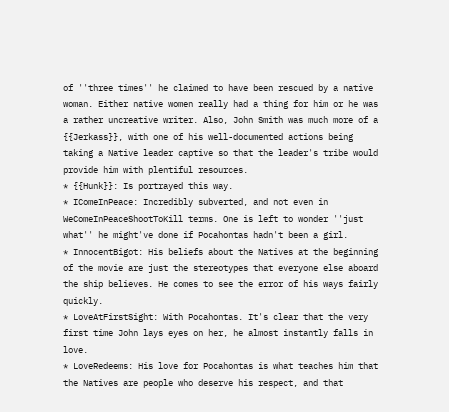of ''three times'' he claimed to have been rescued by a native woman. Either native women really had a thing for him or he was a rather uncreative writer. Also, John Smith was much more of a {{Jerkass}}, with one of his well-documented actions being taking a Native leader captive so that the leader's tribe would provide him with plentiful resources.
* {{Hunk}}: Is portrayed this way.
* IComeInPeace: Incredibly subverted, and not even in WeComeInPeaceShootToKill terms. One is left to wonder ''just what'' he might've done if Pocahontas hadn't been a girl.
* InnocentBigot: His beliefs about the Natives at the beginning of the movie are just the stereotypes that everyone else aboard the ship believes. He comes to see the error of his ways fairly quickly.
* LoveAtFirstSight: With Pocahontas. It's clear that the very first time John lays eyes on her, he almost instantly falls in love.
* LoveRedeems: His love for Pocahontas is what teaches him that the Natives are people who deserve his respect, and that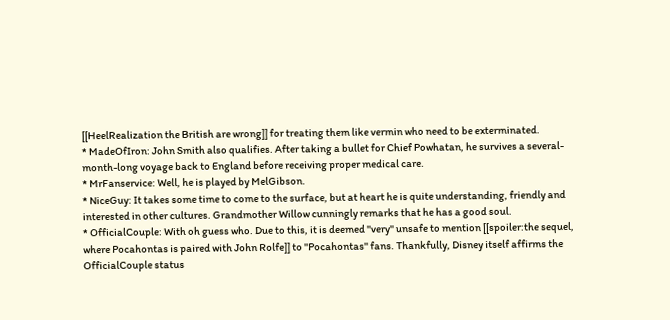[[HeelRealization the British are wrong]] for treating them like vermin who need to be exterminated.
* MadeOfIron: John Smith also qualifies. After taking a bullet for Chief Powhatan, he survives a several-month-long voyage back to England before receiving proper medical care.
* MrFanservice: Well, he is played by MelGibson.
* NiceGuy: It takes some time to come to the surface, but at heart he is quite understanding, friendly and interested in other cultures. Grandmother Willow cunningly remarks that he has a good soul.
* OfficialCouple: With oh guess who. Due to this, it is deemed ''very'' unsafe to mention [[spoiler:the sequel, where Pocahontas is paired with John Rolfe]] to ''Pocahontas'' fans. Thankfully, Disney itself affirms the OfficialCouple status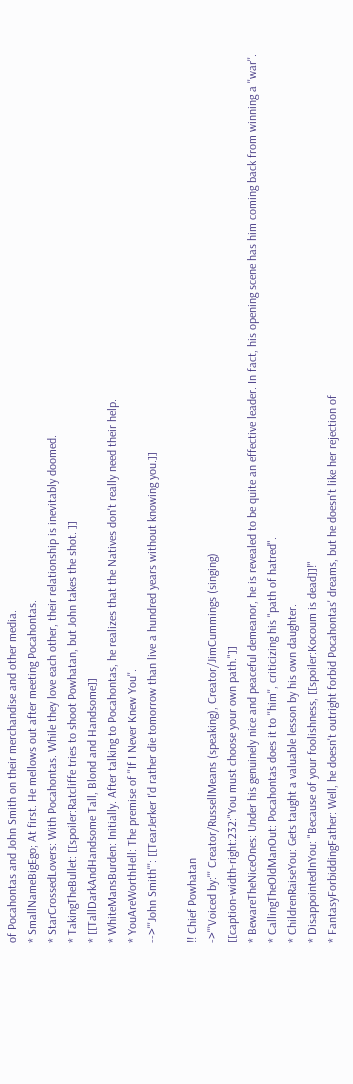of Pocahontas and John Smith on their merchandise and other media.
* SmallNameBigEgo; At first. He mellows out after meeting Pocahontas.
* StarCrossedLovers: With Pocahontas. While they love each other, their relationship is inevitably doomed.
* TakingTheBullet: [[spoiler:Ratcliffe tries to shoot Powhatan, but John takes the shot. ]]
* [[TallDarkAndHandsome Tall, Blond and Handsome]]
* WhiteMansBurden: Initially. After talking to Pocahontas, he realizes that the Natives don't really need their help.
* YouAreWorthHell: The premise of ''If I Never Knew You''.
-->'''John Smith''': [[TearJerker I'd rather die tomorrow than live a hundred years without knowing you.]]

!! Chief Powhatan
->'''Voiced by:''' Creator/RussellMeans (speaking), Creator/JimCummings (singing)
[[caption-width-right:232:"You must choose your own path."]]
* BewareTheNiceOnes: Under his genuinely nice and peaceful demeanor, he is revealed to be quite an effective leader. In fact, his opening scene has him coming back from winning a ''war''.
* CallingTheOldManOut: Pocahontas does it to ''him'', criticizing his "path of hatred".
* ChildrenRaiseYou: Gets taught a valuable lesson by his own daughter.
* DisappointedInYou: "Because of your foolishness, [[spoiler:Kocoum is dead]]!"
* FantasyForbiddingFather: Well, he doesn't outright forbid Pocahontas' dreams, but he doesn't like her rejection of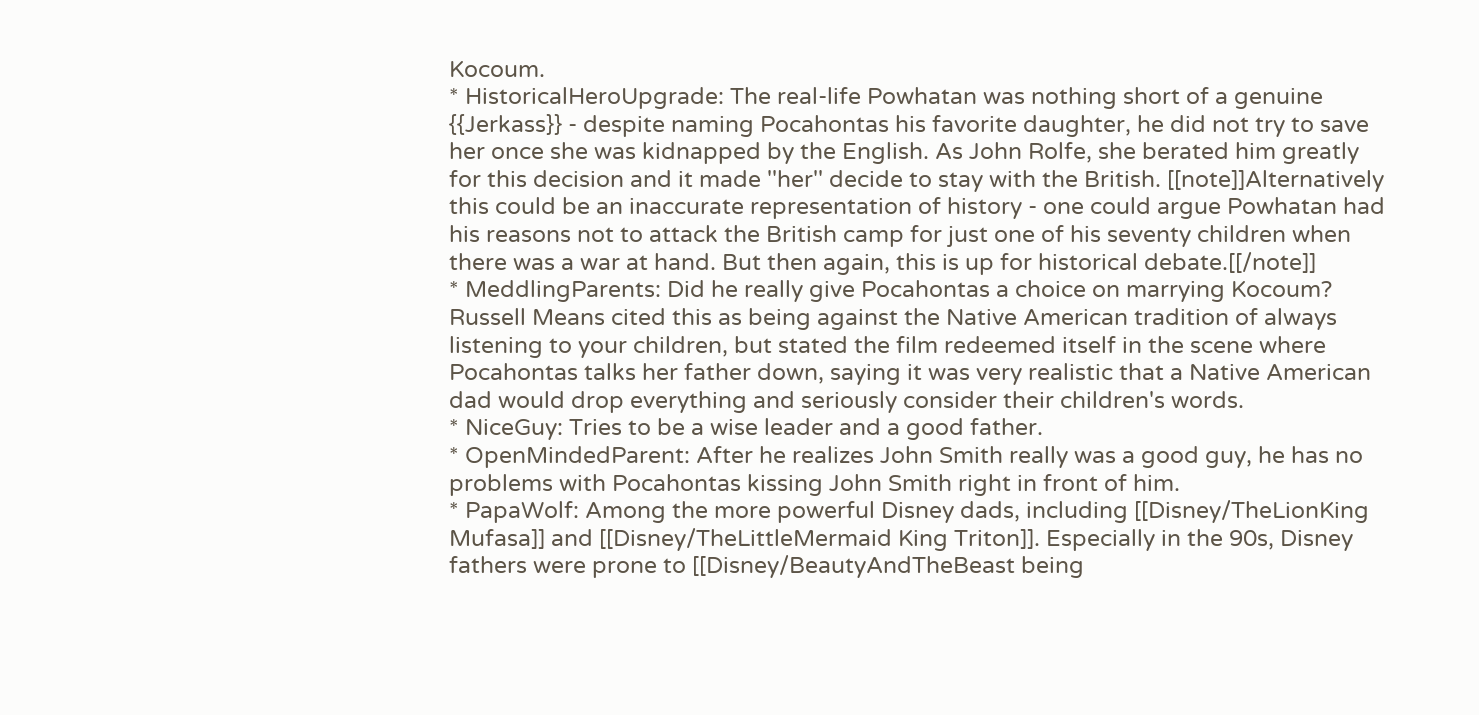Kocoum.
* HistoricalHeroUpgrade: The real-life Powhatan was nothing short of a genuine {{Jerkass}} - despite naming Pocahontas his favorite daughter, he did not try to save her once she was kidnapped by the English. As John Rolfe, she berated him greatly for this decision and it made ''her'' decide to stay with the British. [[note]]Alternatively this could be an inaccurate representation of history - one could argue Powhatan had his reasons not to attack the British camp for just one of his seventy children when there was a war at hand. But then again, this is up for historical debate.[[/note]]
* MeddlingParents: Did he really give Pocahontas a choice on marrying Kocoum? Russell Means cited this as being against the Native American tradition of always listening to your children, but stated the film redeemed itself in the scene where Pocahontas talks her father down, saying it was very realistic that a Native American dad would drop everything and seriously consider their children's words.
* NiceGuy: Tries to be a wise leader and a good father.
* OpenMindedParent: After he realizes John Smith really was a good guy, he has no problems with Pocahontas kissing John Smith right in front of him.
* PapaWolf: Among the more powerful Disney dads, including [[Disney/TheLionKing Mufasa]] and [[Disney/TheLittleMermaid King Triton]]. Especially in the 90s, Disney fathers were prone to [[Disney/BeautyAndTheBeast being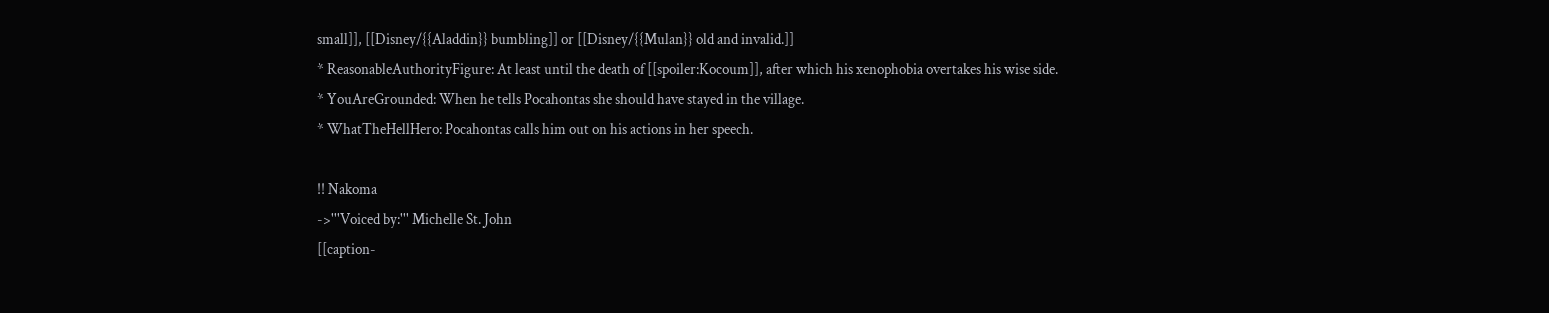small]], [[Disney/{{Aladdin}} bumbling]] or [[Disney/{{Mulan}} old and invalid.]]
* ReasonableAuthorityFigure: At least until the death of [[spoiler:Kocoum]], after which his xenophobia overtakes his wise side.
* YouAreGrounded: When he tells Pocahontas she should have stayed in the village.
* WhatTheHellHero: Pocahontas calls him out on his actions in her speech.

!! Nakoma
->'''Voiced by:''' Michelle St. John
[[caption-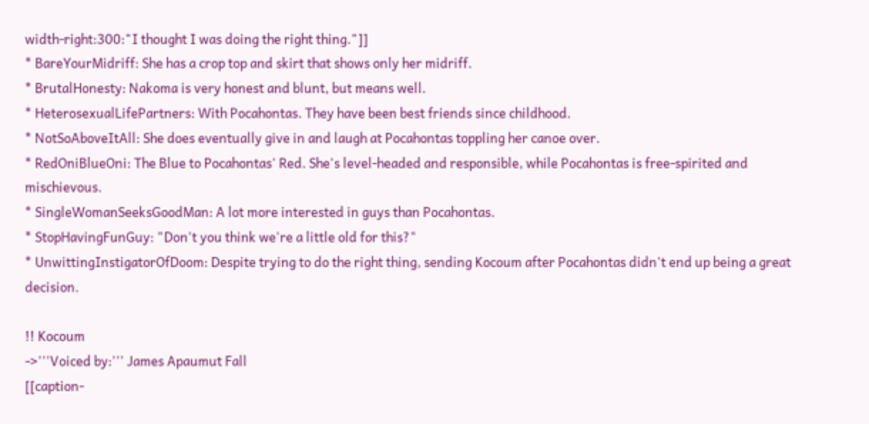width-right:300:"I thought I was doing the right thing."]]
* BareYourMidriff: She has a crop top and skirt that shows only her midriff.
* BrutalHonesty: Nakoma is very honest and blunt, but means well.
* HeterosexualLifePartners: With Pocahontas. They have been best friends since childhood.
* NotSoAboveItAll: She does eventually give in and laugh at Pocahontas toppling her canoe over.
* RedOniBlueOni: The Blue to Pocahontas' Red. She's level-headed and responsible, while Pocahontas is free-spirited and mischievous.
* SingleWomanSeeksGoodMan: A lot more interested in guys than Pocahontas.
* StopHavingFunGuy: "Don't you think we're a little old for this?"
* UnwittingInstigatorOfDoom: Despite trying to do the right thing, sending Kocoum after Pocahontas didn't end up being a great decision.

!! Kocoum
->'''Voiced by:''' James Apaumut Fall
[[caption-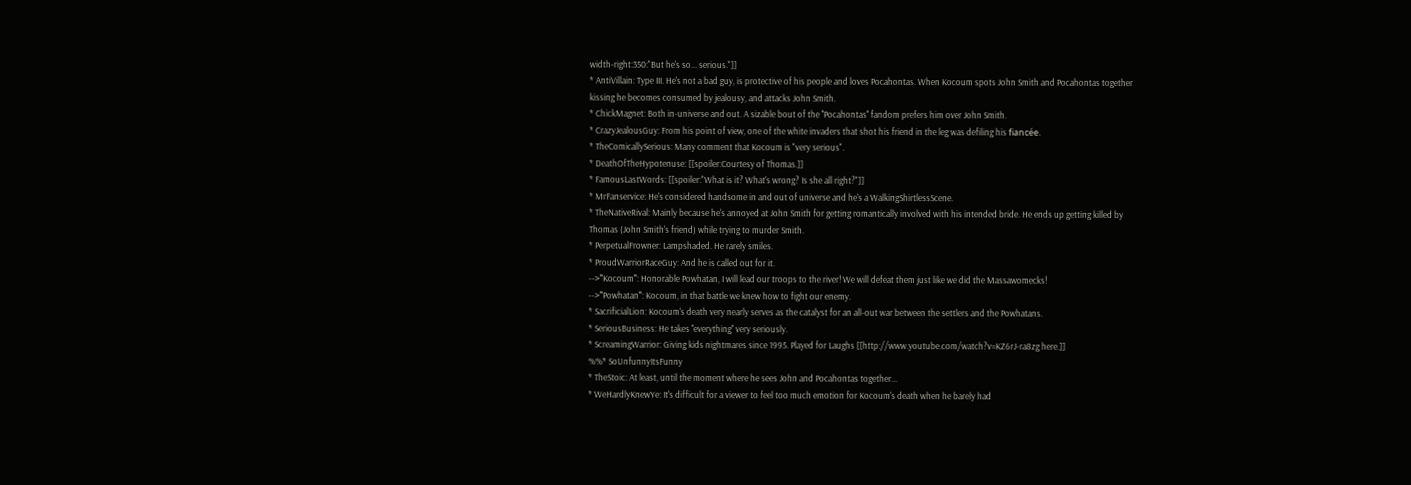width-right:350:"But he's so... serious."]]
* AntiVillain: Type III. He's not a bad guy, is protective of his people and loves Pocahontas. When Kocoum spots John Smith and Pocahontas together kissing he becomes consumed by jealousy, and attacks John Smith.
* ChickMagnet: Both in-universe and out. A sizable bout of the ''Pocahontas'' fandom prefers him over John Smith.
* CrazyJealousGuy: From his point of view, one of the white invaders that shot his friend in the leg was defiling his fiancée.
* TheComicallySerious: Many comment that Kocoum is "very serious".
* DeathOfTheHypotenuse: [[spoiler:Courtesy of Thomas.]]
* FamousLastWords: [[spoiler:"What is it? What's wrong? Is she all right?"]]
* MrFanservice: He's considered handsome in and out of universe and he's a WalkingShirtlessScene.
* TheNativeRival: Mainly because he's annoyed at John Smith for getting romantically involved with his intended bride. He ends up getting killed by Thomas (John Smith's friend) while trying to murder Smith.
* PerpetualFrowner: Lampshaded. He rarely smiles.
* ProudWarriorRaceGuy: And he is called out for it.
-->'''Kocoum''': Honorable Powhatan, I will lead our troops to the river! We will defeat them just like we did the Massawomecks!
-->'''Powhatan''': Kocoum, in that battle we knew how to fight our enemy.
* SacrificialLion: Kocoum's death very nearly serves as the catalyst for an all-out war between the settlers and the Powhatans.
* SeriousBusiness: He takes ''everything'' very seriously.
* ScreamingWarrior: Giving kids nightmares since 1995. Played for Laughs [[http://www.youtube.com/watch?v=KZ6rJ-ra8zg here.]]
%%* SoUnfunnyItsFunny
* TheStoic: At least, until the moment where he sees John and Pocahontas together...
* WeHardlyKnewYe: It's difficult for a viewer to feel too much emotion for Kocoum's death when he barely had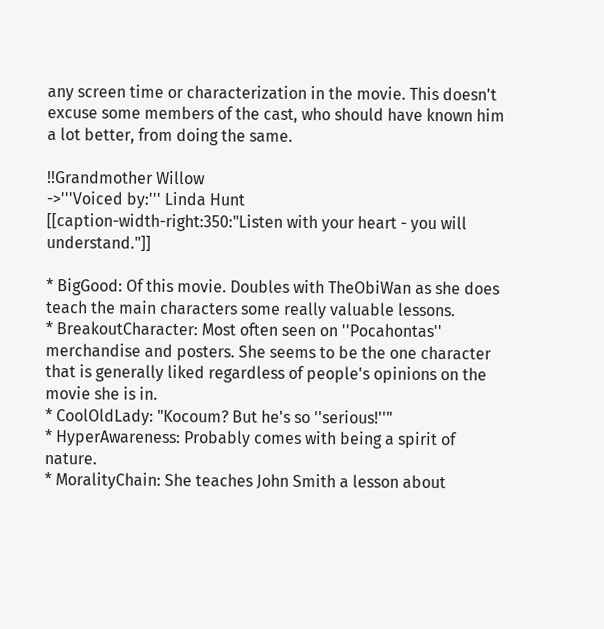any screen time or characterization in the movie. This doesn't excuse some members of the cast, who should have known him a lot better, from doing the same.

!!Grandmother Willow
->'''Voiced by:''' Linda Hunt
[[caption-width-right:350:"Listen with your heart - you will understand."]]

* BigGood: Of this movie. Doubles with TheObiWan as she does teach the main characters some really valuable lessons.
* BreakoutCharacter: Most often seen on ''Pocahontas'' merchandise and posters. She seems to be the one character that is generally liked regardless of people's opinions on the movie she is in.
* CoolOldLady: "Kocoum? But he's so ''serious!''"
* HyperAwareness: Probably comes with being a spirit of nature.
* MoralityChain: She teaches John Smith a lesson about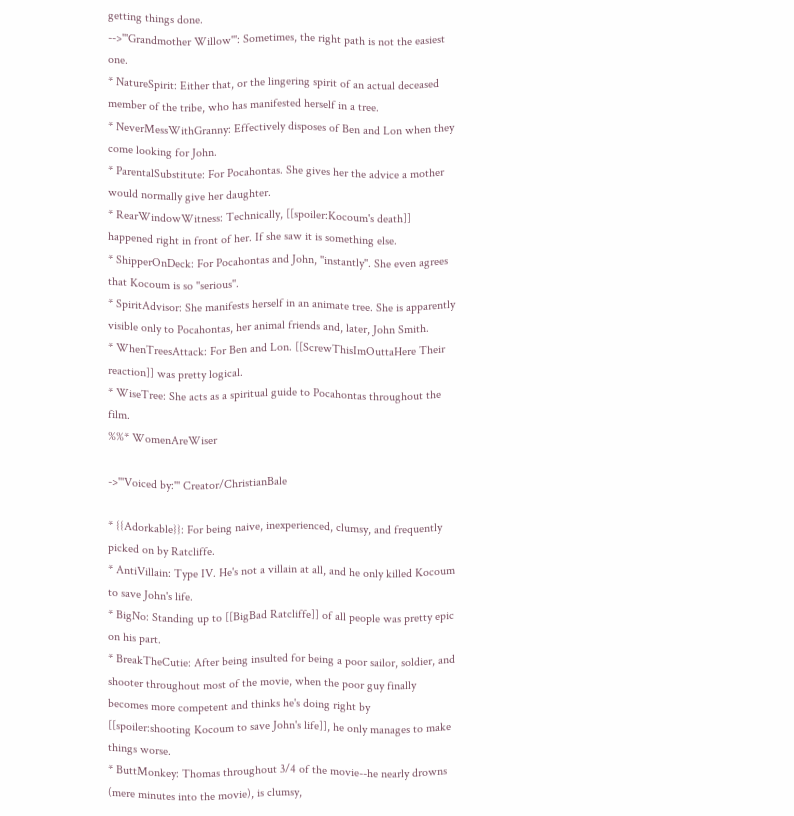getting things done.
-->'''Grandmother Willow''': Sometimes, the right path is not the easiest one.
* NatureSpirit: Either that, or the lingering spirit of an actual deceased member of the tribe, who has manifested herself in a tree.
* NeverMessWithGranny: Effectively disposes of Ben and Lon when they come looking for John.
* ParentalSubstitute: For Pocahontas. She gives her the advice a mother would normally give her daughter.
* RearWindowWitness: Technically, [[spoiler:Kocoum's death]] happened right in front of her. If she saw it is something else.
* ShipperOnDeck: For Pocahontas and John, ''instantly''. She even agrees that Kocoum is so ''serious''.
* SpiritAdvisor: She manifests herself in an animate tree. She is apparently visible only to Pocahontas, her animal friends and, later, John Smith.
* WhenTreesAttack: For Ben and Lon. [[ScrewThisImOuttaHere Their reaction]] was pretty logical.
* WiseTree: She acts as a spiritual guide to Pocahontas throughout the film.
%%* WomenAreWiser

->'''Voiced by:''' Creator/ChristianBale

* {{Adorkable}}: For being naive, inexperienced, clumsy, and frequently picked on by Ratcliffe.
* AntiVillain: Type IV. He's not a villain at all, and he only killed Kocoum to save John's life.
* BigNo: Standing up to [[BigBad Ratcliffe]] of all people was pretty epic on his part.
* BreakTheCutie: After being insulted for being a poor sailor, soldier, and shooter throughout most of the movie, when the poor guy finally becomes more competent and thinks he's doing right by [[spoiler:shooting Kocoum to save John's life]], he only manages to make things worse.
* ButtMonkey: Thomas throughout 3/4 of the movie--he nearly drowns (mere minutes into the movie), is clumsy,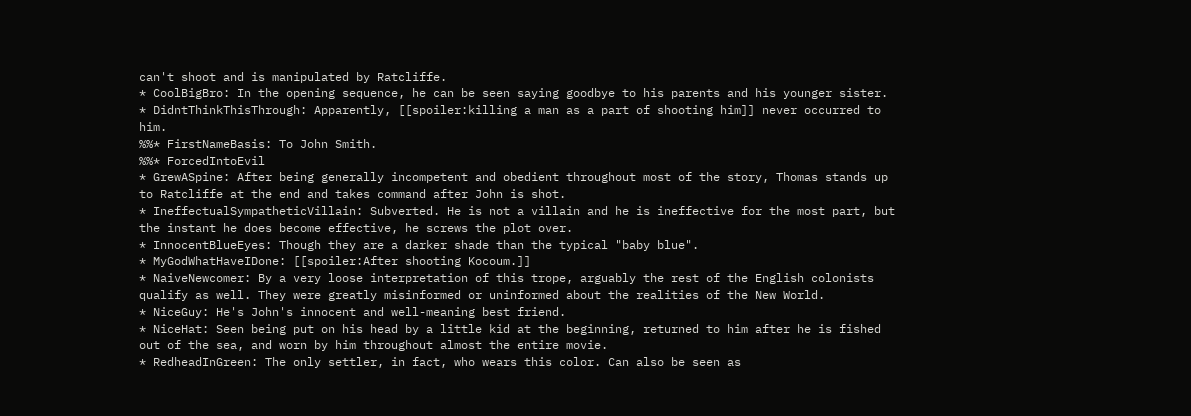can't shoot and is manipulated by Ratcliffe.
* CoolBigBro: In the opening sequence, he can be seen saying goodbye to his parents and his younger sister.
* DidntThinkThisThrough: Apparently, [[spoiler:killing a man as a part of shooting him]] never occurred to him.
%%* FirstNameBasis: To John Smith.
%%* ForcedIntoEvil
* GrewASpine: After being generally incompetent and obedient throughout most of the story, Thomas stands up to Ratcliffe at the end and takes command after John is shot.
* IneffectualSympatheticVillain: Subverted. He is not a villain and he is ineffective for the most part, but the instant he does become effective, he screws the plot over.
* InnocentBlueEyes: Though they are a darker shade than the typical "baby blue".
* MyGodWhatHaveIDone: [[spoiler:After shooting Kocoum.]]
* NaiveNewcomer: By a very loose interpretation of this trope, arguably the rest of the English colonists qualify as well. They were greatly misinformed or uninformed about the realities of the New World.
* NiceGuy: He's John's innocent and well-meaning best friend.
* NiceHat: Seen being put on his head by a little kid at the beginning, returned to him after he is fished out of the sea, and worn by him throughout almost the entire movie.
* RedheadInGreen: The only settler, in fact, who wears this color. Can also be seen as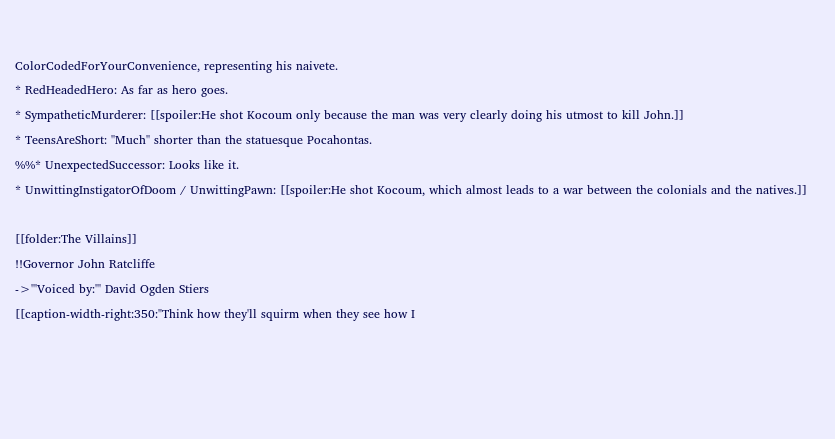ColorCodedForYourConvenience, representing his naivete.
* RedHeadedHero: As far as hero goes.
* SympatheticMurderer: [[spoiler:He shot Kocoum only because the man was very clearly doing his utmost to kill John.]]
* TeensAreShort: ''Much'' shorter than the statuesque Pocahontas.
%%* UnexpectedSuccessor: Looks like it.
* UnwittingInstigatorOfDoom / UnwittingPawn: [[spoiler:He shot Kocoum, which almost leads to a war between the colonials and the natives.]]

[[folder:The Villains]]
!!Governor John Ratcliffe
->'''Voiced by:''' David Ogden Stiers
[[caption-width-right:350:"Think how they'll squirm when they see how I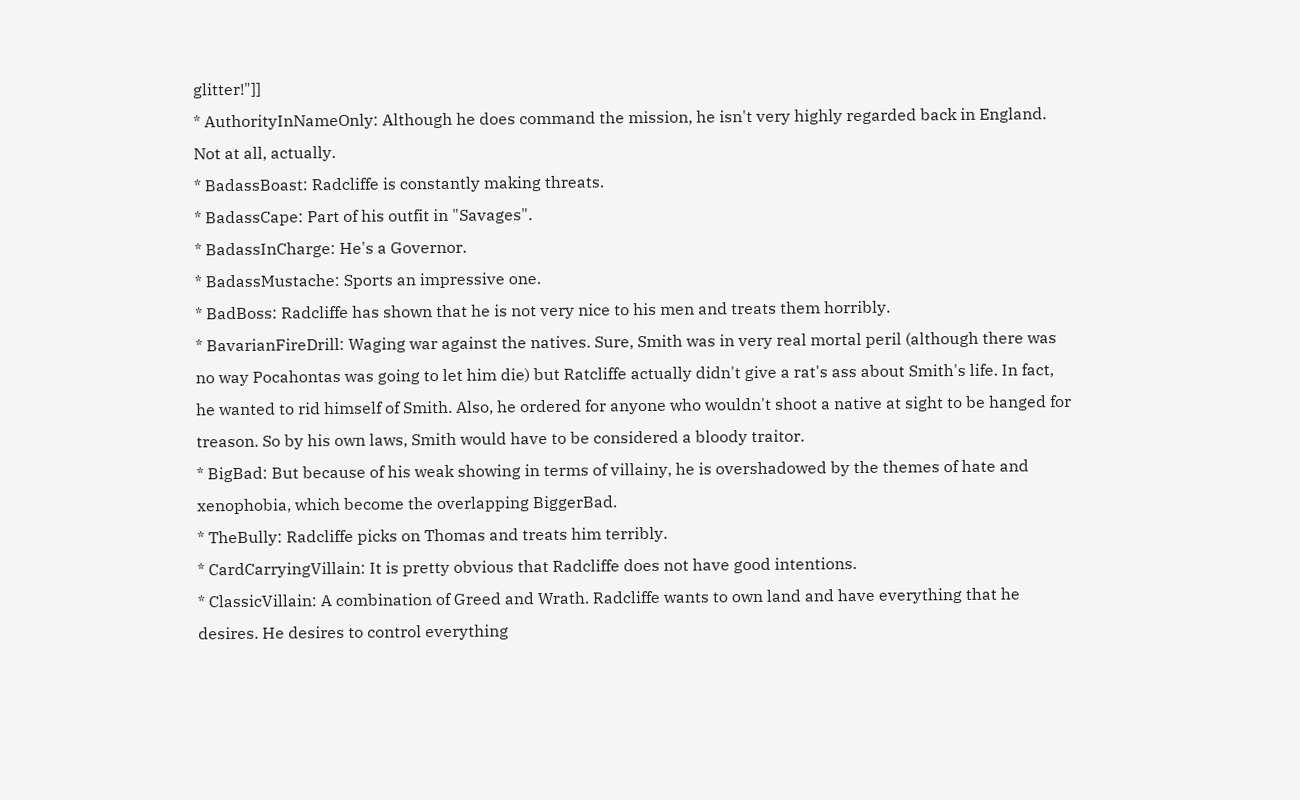glitter!"]]
* AuthorityInNameOnly: Although he does command the mission, he isn't very highly regarded back in England. Not at all, actually.
* BadassBoast: Radcliffe is constantly making threats.
* BadassCape: Part of his outfit in "Savages".
* BadassInCharge: He's a Governor.
* BadassMustache: Sports an impressive one.
* BadBoss: Radcliffe has shown that he is not very nice to his men and treats them horribly.
* BavarianFireDrill: Waging war against the natives. Sure, Smith was in very real mortal peril (although there was no way Pocahontas was going to let him die) but Ratcliffe actually didn't give a rat's ass about Smith's life. In fact, he wanted to rid himself of Smith. Also, he ordered for anyone who wouldn't shoot a native at sight to be hanged for treason. So by his own laws, Smith would have to be considered a bloody traitor.
* BigBad: But because of his weak showing in terms of villainy, he is overshadowed by the themes of hate and xenophobia, which become the overlapping BiggerBad.
* TheBully: Radcliffe picks on Thomas and treats him terribly.
* CardCarryingVillain: It is pretty obvious that Radcliffe does not have good intentions.
* ClassicVillain: A combination of Greed and Wrath. Radcliffe wants to own land and have everything that he desires. He desires to control everything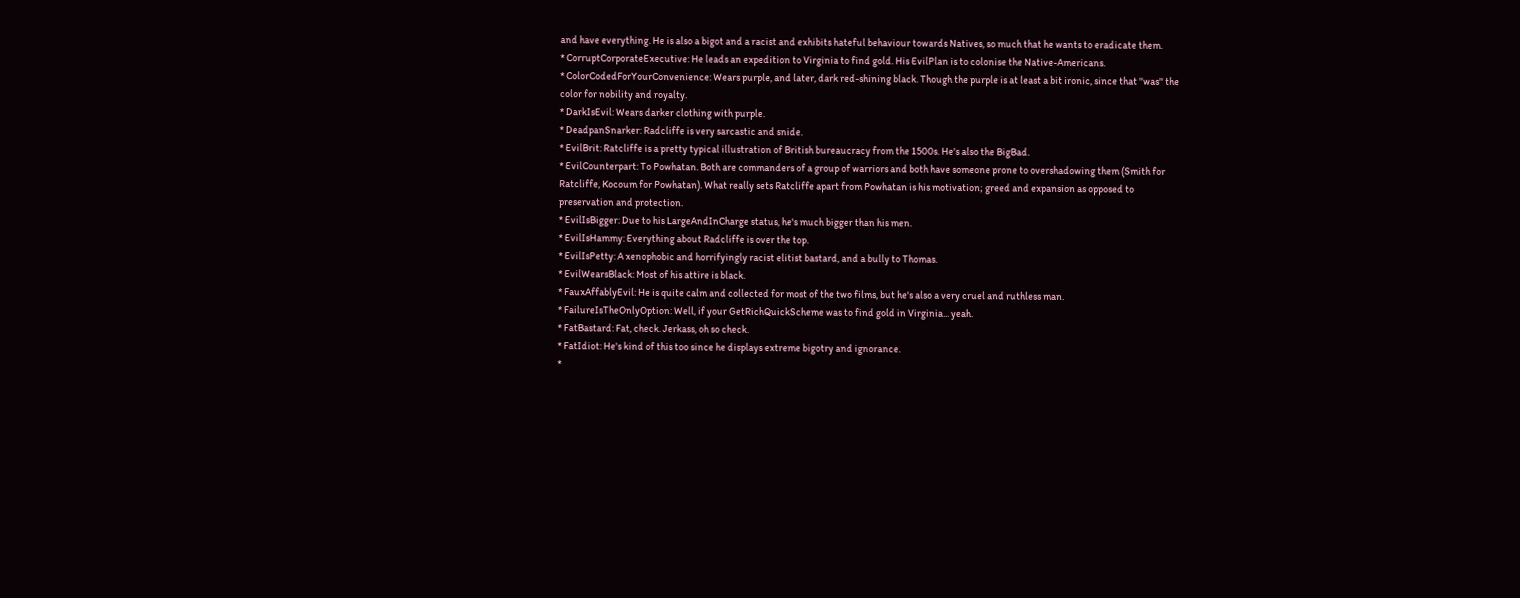and have everything. He is also a bigot and a racist and exhibits hateful behaviour towards Natives, so much that he wants to eradicate them.
* CorruptCorporateExecutive: He leads an expedition to Virginia to find gold. His EvilPlan is to colonise the Native-Americans.
* ColorCodedForYourConvenience: Wears purple, and later, dark red-shining black. Though the purple is at least a bit ironic, since that ''was'' the color for nobility and royalty.
* DarkIsEvil: Wears darker clothing with purple.
* DeadpanSnarker: Radcliffe is very sarcastic and snide.
* EvilBrit: Ratcliffe is a pretty typical illustration of British bureaucracy from the 1500s. He's also the BigBad.
* EvilCounterpart: To Powhatan. Both are commanders of a group of warriors and both have someone prone to overshadowing them (Smith for Ratcliffe, Kocoum for Powhatan). What really sets Ratcliffe apart from Powhatan is his motivation; greed and expansion as opposed to preservation and protection.
* EvilIsBigger: Due to his LargeAndInCharge status, he's much bigger than his men.
* EvilIsHammy: Everything about Radcliffe is over the top.
* EvilIsPetty: A xenophobic and horrifyingly racist elitist bastard, and a bully to Thomas.
* EvilWearsBlack: Most of his attire is black.
* FauxAffablyEvil: He is quite calm and collected for most of the two films, but he's also a very cruel and ruthless man.
* FailureIsTheOnlyOption: Well, if your GetRichQuickScheme was to find gold in Virginia... yeah.
* FatBastard: Fat, check. Jerkass, oh so check.
* FatIdiot: He's kind of this too since he displays extreme bigotry and ignorance.
*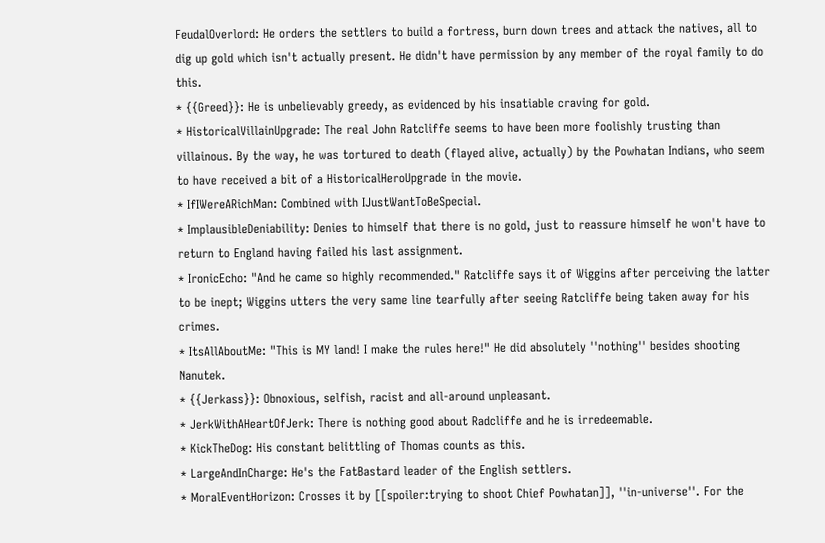FeudalOverlord: He orders the settlers to build a fortress, burn down trees and attack the natives, all to dig up gold which isn't actually present. He didn't have permission by any member of the royal family to do this.
* {{Greed}}: He is unbelievably greedy, as evidenced by his insatiable craving for gold.
* HistoricalVillainUpgrade: The real John Ratcliffe seems to have been more foolishly trusting than villainous. By the way, he was tortured to death (flayed alive, actually) by the Powhatan Indians, who seem to have received a bit of a HistoricalHeroUpgrade in the movie.
* IfIWereARichMan: Combined with IJustWantToBeSpecial.
* ImplausibleDeniability: Denies to himself that there is no gold, just to reassure himself he won't have to return to England having failed his last assignment.
* IronicEcho: "And he came so highly recommended." Ratcliffe says it of Wiggins after perceiving the latter to be inept; Wiggins utters the very same line tearfully after seeing Ratcliffe being taken away for his crimes.
* ItsAllAboutMe: "This is MY land! I make the rules here!" He did absolutely ''nothing'' besides shooting Nanutek.
* {{Jerkass}}: Obnoxious, selfish, racist and all-around unpleasant.
* JerkWithAHeartOfJerk: There is nothing good about Radcliffe and he is irredeemable.
* KickTheDog: His constant belittling of Thomas counts as this.
* LargeAndInCharge: He's the FatBastard leader of the English settlers.
* MoralEventHorizon: Crosses it by [[spoiler:trying to shoot Chief Powhatan]], ''in-universe''. For the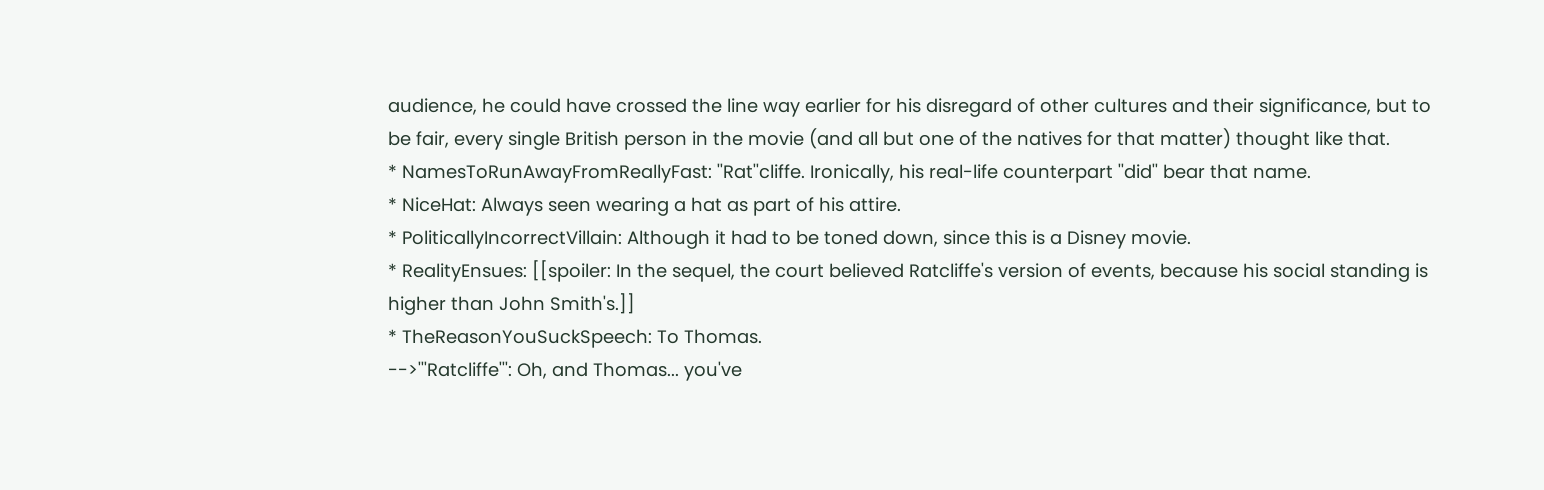audience, he could have crossed the line way earlier for his disregard of other cultures and their significance, but to be fair, every single British person in the movie (and all but one of the natives for that matter) thought like that.
* NamesToRunAwayFromReallyFast: ''Rat''cliffe. Ironically, his real-life counterpart ''did'' bear that name.
* NiceHat: Always seen wearing a hat as part of his attire.
* PoliticallyIncorrectVillain: Although it had to be toned down, since this is a Disney movie.
* RealityEnsues: [[spoiler: In the sequel, the court believed Ratcliffe's version of events, because his social standing is higher than John Smith's.]]
* TheReasonYouSuckSpeech: To Thomas.
-->'''Ratcliffe''': Oh, and Thomas... you've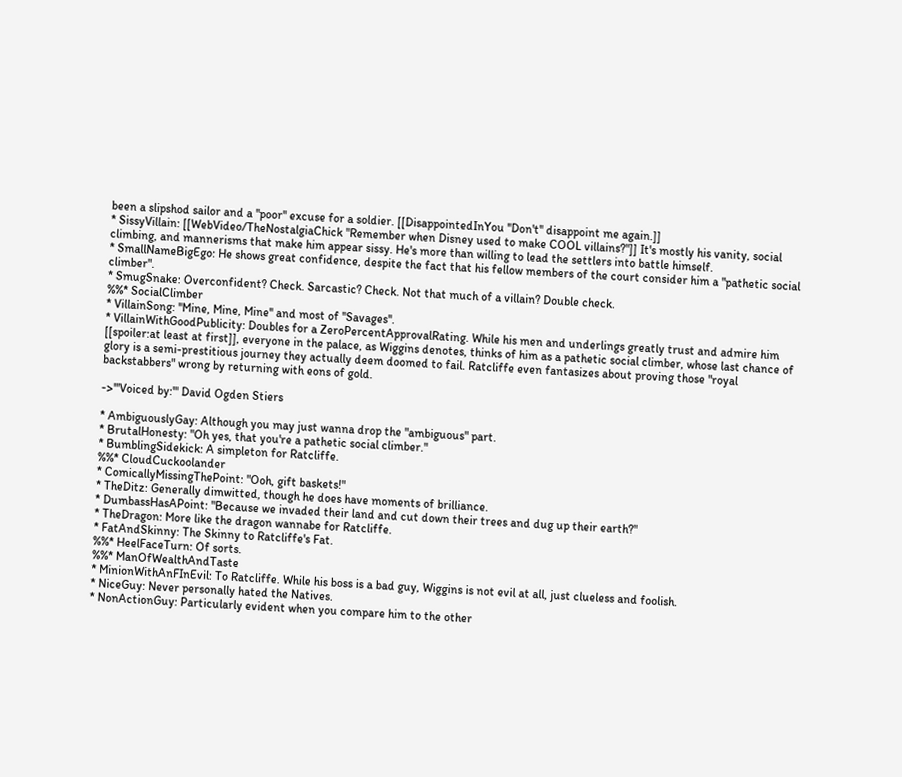been a slipshod sailor and a ''poor'' excuse for a soldier. [[DisappointedInYou ''Don't'' disappoint me again.]]
* SissyVillain: [[WebVideo/TheNostalgiaChick "Remember when Disney used to make COOL villains?"]] It's mostly his vanity, social climbing, and mannerisms that make him appear sissy. He's more than willing to lead the settlers into battle himself.
* SmallNameBigEgo: He shows great confidence, despite the fact that his fellow members of the court consider him a "pathetic social climber".
* SmugSnake: Overconfident? Check. Sarcastic? Check. Not that much of a villain? Double check.
%%* SocialClimber
* VillainSong: ''Mine, Mine, Mine'' and most of ''Savages''.
* VillainWithGoodPublicity: Doubles for a ZeroPercentApprovalRating. While his men and underlings greatly trust and admire him [[spoiler:at least at first]], everyone in the palace, as Wiggins denotes, thinks of him as a pathetic social climber, whose last chance of glory is a semi-prestitious journey they actually deem doomed to fail. Ratcliffe even fantasizes about proving those "royal backstabbers" wrong by returning with eons of gold.

->'''Voiced by:''' David Ogden Stiers

* AmbiguouslyGay: Although you may just wanna drop the "ambiguous" part.
* BrutalHonesty: "Oh yes, that you're a pathetic social climber."
* BumblingSidekick: A simpleton for Ratcliffe.
%%* CloudCuckoolander
* ComicallyMissingThePoint: "Ooh, gift baskets!"
* TheDitz: Generally dimwitted, though he does have moments of brilliance.
* DumbassHasAPoint: "Because we invaded their land and cut down their trees and dug up their earth?"
* TheDragon: More like the dragon wannabe for Ratcliffe.
* FatAndSkinny: The Skinny to Ratcliffe's Fat.
%%* HeelFaceTurn: Of sorts.
%%* ManOfWealthAndTaste
* MinionWithAnFInEvil: To Ratcliffe. While his boss is a bad guy, Wiggins is not evil at all, just clueless and foolish.
* NiceGuy: Never personally hated the Natives.
* NonActionGuy: Particularly evident when you compare him to the other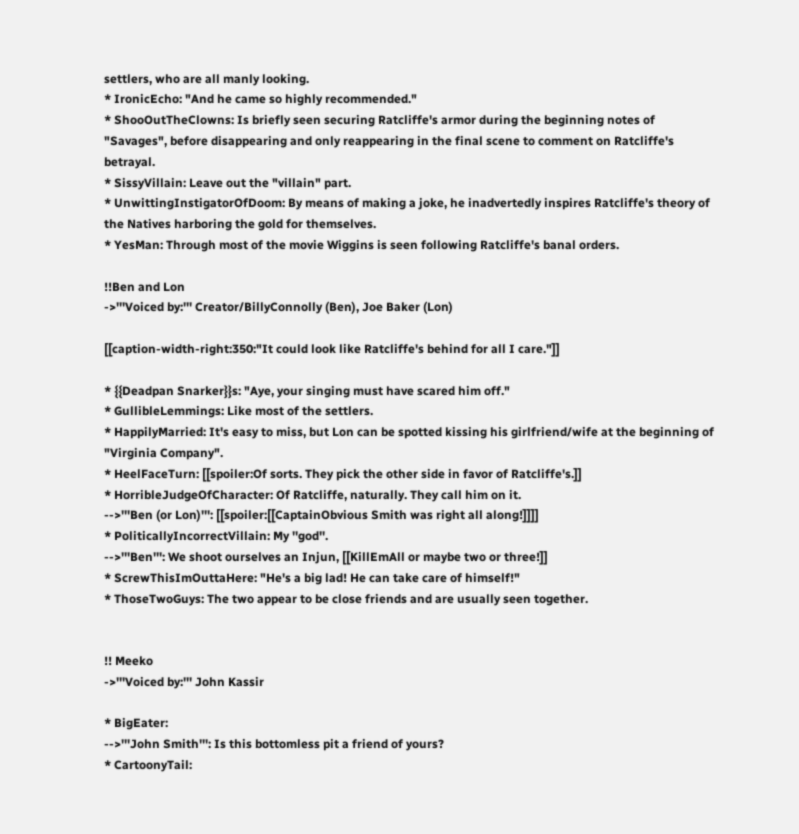settlers, who are all manly looking.
* IronicEcho: "And he came so highly recommended."
* ShooOutTheClowns: Is briefly seen securing Ratcliffe's armor during the beginning notes of "Savages", before disappearing and only reappearing in the final scene to comment on Ratcliffe's betrayal.
* SissyVillain: Leave out the "villain" part.
* UnwittingInstigatorOfDoom: By means of making a joke, he inadvertedly inspires Ratcliffe's theory of the Natives harboring the gold for themselves.
* YesMan: Through most of the movie Wiggins is seen following Ratcliffe's banal orders.

!!Ben and Lon
->'''Voiced by:''' Creator/BillyConnolly (Ben), Joe Baker (Lon)

[[caption-width-right:350:"It could look like Ratcliffe's behind for all I care."]]

* {{Deadpan Snarker}}s: "Aye, your singing must have scared him off."
* GullibleLemmings: Like most of the settlers.
* HappilyMarried: It's easy to miss, but Lon can be spotted kissing his girlfriend/wife at the beginning of "Virginia Company".
* HeelFaceTurn: [[spoiler:Of sorts. They pick the other side in favor of Ratcliffe's.]]
* HorribleJudgeOfCharacter: Of Ratcliffe, naturally. They call him on it.
-->'''Ben (or Lon)''': [[spoiler:[[CaptainObvious Smith was right all along!]]]]
* PoliticallyIncorrectVillain: My ''god''.
-->'''Ben''': We shoot ourselves an Injun, [[KillEmAll or maybe two or three!]]
* ScrewThisImOuttaHere: "He's a big lad! He can take care of himself!"
* ThoseTwoGuys: The two appear to be close friends and are usually seen together.


!! Meeko
->'''Voiced by:''' John Kassir

* BigEater:
-->'''John Smith''': Is this bottomless pit a friend of yours?
* CartoonyTail: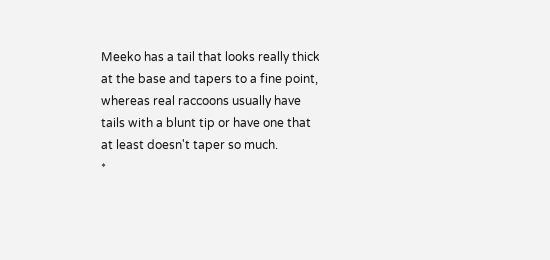Meeko has a tail that looks really thick at the base and tapers to a fine point, whereas real raccoons usually have tails with a blunt tip or have one that at least doesn't taper so much.
*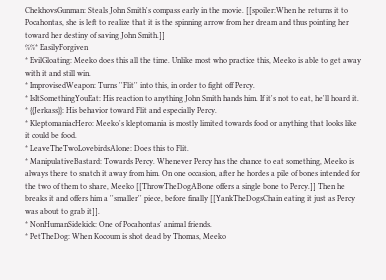ChekhovsGunman: Steals John Smith's compass early in the movie. [[spoiler:When he returns it to Pocahontas, she is left to realize that it is the spinning arrow from her dream and thus pointing her toward her destiny of saving John Smith.]]
%%* EasilyForgiven
* EvilGloating: Meeko does this all the time. Unlike most who practice this, Meeko is able to get away with it and still win.
* ImprovisedWeapon: Turns ''Flit'' into this, in order to fight off Percy.
* IsItSomethingYouEat: His reaction to anything John Smith hands him. If it's not to eat, he'll hoard it.
* {{Jerkass}}: His behavior toward Flit and especially Percy.
* KleptomaniacHero: Meeko's kleptomania is mostly limited towards food or anything that looks like it could be food.
* LeaveTheTwoLovebirdsAlone: Does this to Flit.
* ManipulativeBastard: Towards Percy. Whenever Percy has the chance to eat something, Meeko is always there to snatch it away from him. On one occasion, after he hordes a pile of bones intended for the two of them to share, Meeko [[ThrowTheDogABone offers a single bone to Percy.]] Then he breaks it and offers him a ''smaller'' piece, before finally [[YankTheDogsChain eating it just as Percy was about to grab it]].
* NonHumanSidekick: One of Pocahontas' animal friends.
* PetTheDog: When Kocoum is shot dead by Thomas, Meeko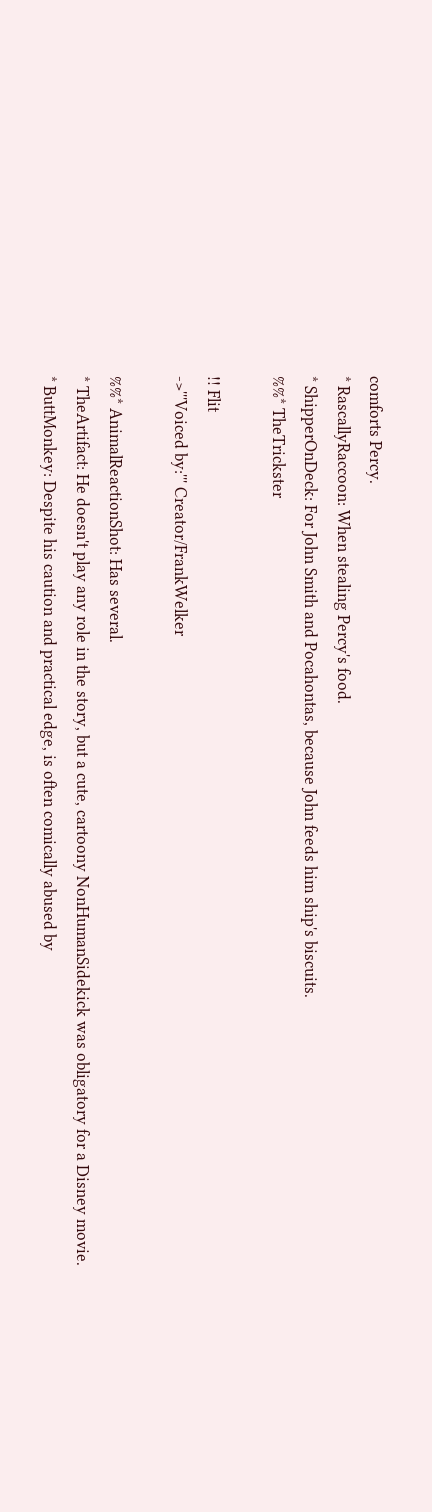comforts Percy.
* RascallyRaccoon: When stealing Percy's food.
* ShipperOnDeck: For John Smith and Pocahontas, because John feeds him ship's biscuits.
%%* TheTrickster

!! Flit
->'''Voiced by:''' Creator/FrankWelker

%%* AnimalReactionShot: Has several.
* TheArtifact: He doesn't play any role in the story, but a cute, cartoony NonHumanSidekick was obligatory for a Disney movie.
* ButtMonkey: Despite his caution and practical edge, is often comically abused by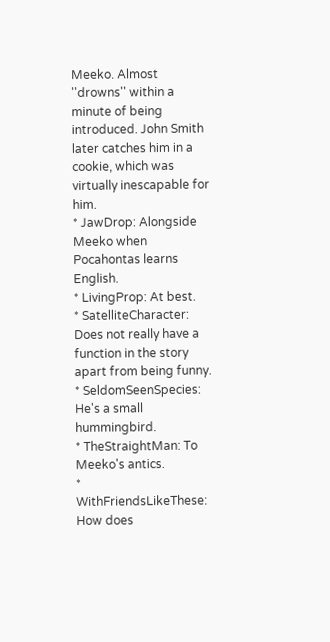Meeko. Almost ''drowns'' within a minute of being introduced. John Smith later catches him in a cookie, which was virtually inescapable for him.
* JawDrop: Alongside Meeko when Pocahontas learns English.
* LivingProp: At best.
* SatelliteCharacter: Does not really have a function in the story apart from being funny.
* SeldomSeenSpecies: He's a small hummingbird.
* TheStraightMan: To Meeko's antics.
* WithFriendsLikeThese: How does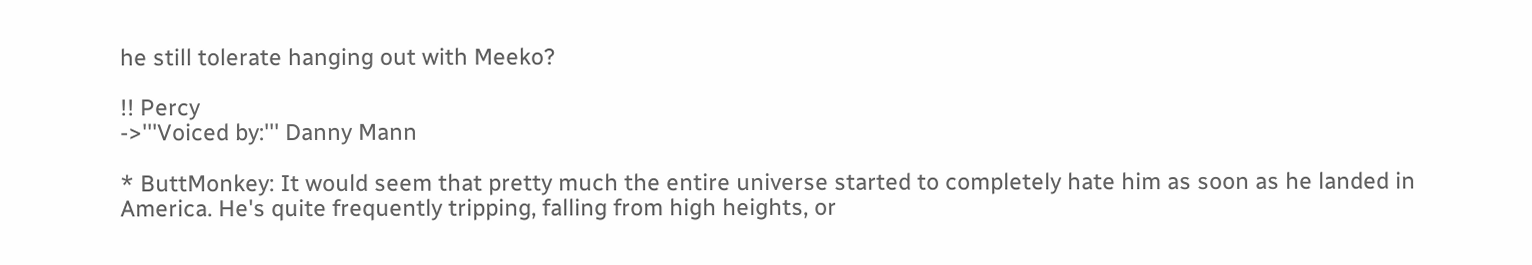he still tolerate hanging out with Meeko?

!! Percy
->'''Voiced by:''' Danny Mann

* ButtMonkey: It would seem that pretty much the entire universe started to completely hate him as soon as he landed in America. He's quite frequently tripping, falling from high heights, or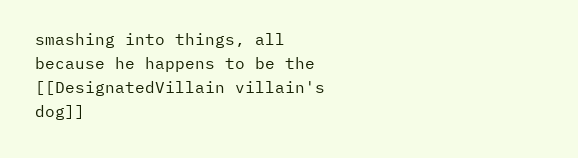smashing into things, all because he happens to be the [[DesignatedVillain villain's dog]]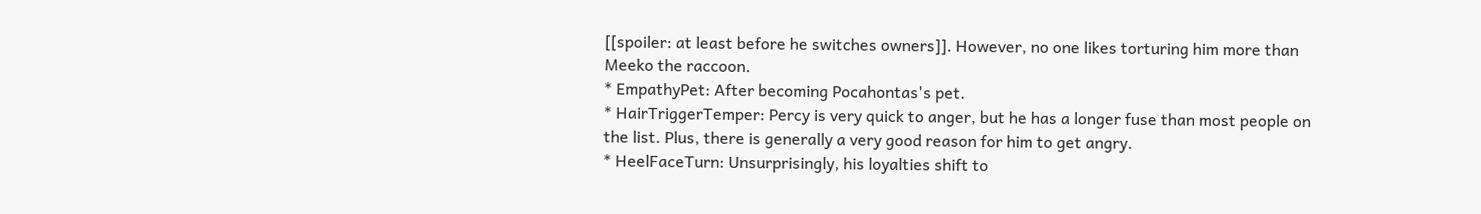[[spoiler: at least before he switches owners]]. However, no one likes torturing him more than Meeko the raccoon.
* EmpathyPet: After becoming Pocahontas's pet.
* HairTriggerTemper: Percy is very quick to anger, but he has a longer fuse than most people on the list. Plus, there is generally a very good reason for him to get angry.
* HeelFaceTurn: Unsurprisingly, his loyalties shift to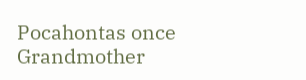Pocahontas once Grandmother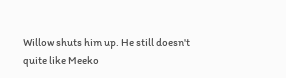Willow shuts him up. He still doesn't quite like Meeko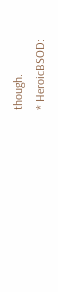though.
* HeroicBSOD: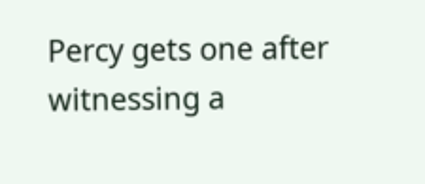Percy gets one after witnessing a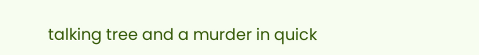talking tree and a murder in quick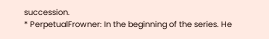succession.
* PerpetualFrowner: In the beginning of the series. He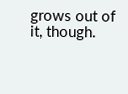grows out of it, though.